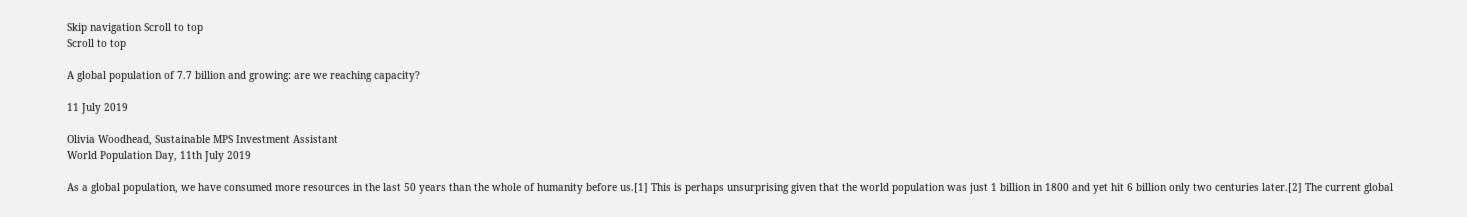Skip navigation Scroll to top
Scroll to top

A global population of 7.7 billion and growing: are we reaching capacity?

11 July 2019

Olivia Woodhead, Sustainable MPS Investment Assistant
World Population Day, 11th July 2019

As a global population, we have consumed more resources in the last 50 years than the whole of humanity before us.[1] This is perhaps unsurprising given that the world population was just 1 billion in 1800 and yet hit 6 billion only two centuries later.[2] The current global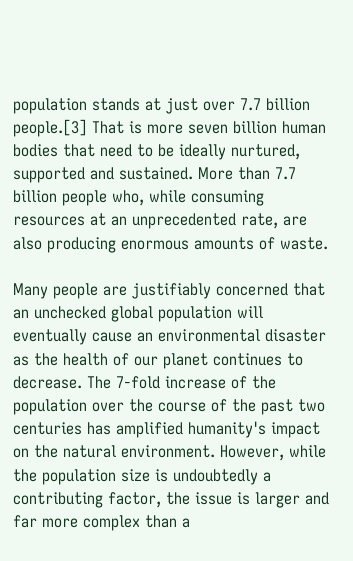population stands at just over 7.7 billion people.[3] That is more seven billion human bodies that need to be ideally nurtured, supported and sustained. More than 7.7 billion people who, while consuming resources at an unprecedented rate, are also producing enormous amounts of waste.

Many people are justifiably concerned that an unchecked global population will eventually cause an environmental disaster as the health of our planet continues to decrease. The 7-fold increase of the population over the course of the past two centuries has amplified humanity's impact on the natural environment. However, while the population size is undoubtedly a contributing factor, the issue is larger and far more complex than a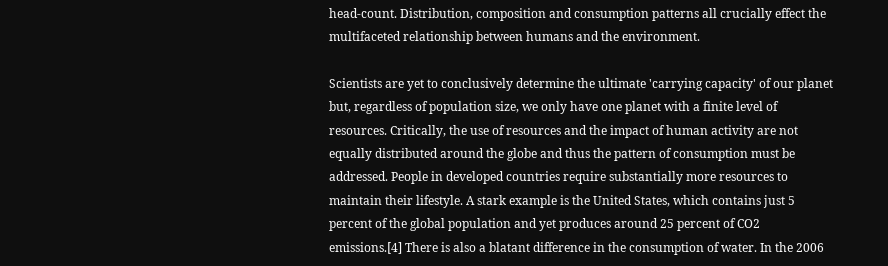head-count. Distribution, composition and consumption patterns all crucially effect the multifaceted relationship between humans and the environment.

Scientists are yet to conclusively determine the ultimate 'carrying capacity' of our planet but, regardless of population size, we only have one planet with a finite level of resources. Critically, the use of resources and the impact of human activity are not equally distributed around the globe and thus the pattern of consumption must be addressed. People in developed countries require substantially more resources to maintain their lifestyle. A stark example is the United States, which contains just 5 percent of the global population and yet produces around 25 percent of CO2 emissions.[4] There is also a blatant difference in the consumption of water. In the 2006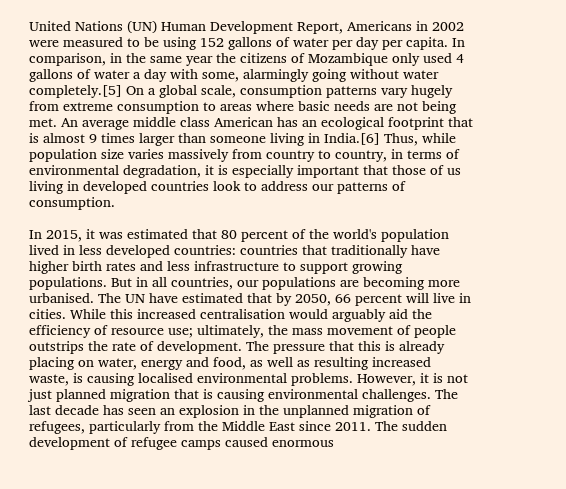United Nations (UN) Human Development Report, Americans in 2002 were measured to be using 152 gallons of water per day per capita. In comparison, in the same year the citizens of Mozambique only used 4 gallons of water a day with some, alarmingly going without water completely.[5] On a global scale, consumption patterns vary hugely from extreme consumption to areas where basic needs are not being met. An average middle class American has an ecological footprint that is almost 9 times larger than someone living in India.[6] Thus, while population size varies massively from country to country, in terms of environmental degradation, it is especially important that those of us living in developed countries look to address our patterns of consumption.

In 2015, it was estimated that 80 percent of the world's population lived in less developed countries: countries that traditionally have higher birth rates and less infrastructure to support growing populations. But in all countries, our populations are becoming more urbanised. The UN have estimated that by 2050, 66 percent will live in cities. While this increased centralisation would arguably aid the efficiency of resource use; ultimately, the mass movement of people outstrips the rate of development. The pressure that this is already placing on water, energy and food, as well as resulting increased waste, is causing localised environmental problems. However, it is not just planned migration that is causing environmental challenges. The last decade has seen an explosion in the unplanned migration of refugees, particularly from the Middle East since 2011. The sudden development of refugee camps caused enormous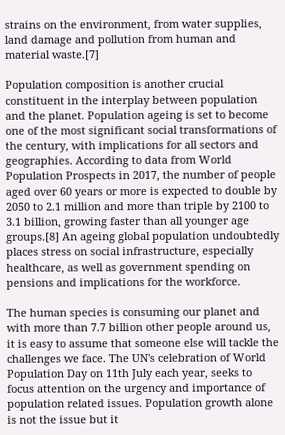strains on the environment, from water supplies, land damage and pollution from human and material waste.[7]

Population composition is another crucial constituent in the interplay between population and the planet. Population ageing is set to become one of the most significant social transformations of the century, with implications for all sectors and geographies. According to data from World Population Prospects in 2017, the number of people aged over 60 years or more is expected to double by 2050 to 2.1 million and more than triple by 2100 to 3.1 billion, growing faster than all younger age groups.[8] An ageing global population undoubtedly places stress on social infrastructure, especially healthcare, as well as government spending on pensions and implications for the workforce.

The human species is consuming our planet and with more than 7.7 billion other people around us, it is easy to assume that someone else will tackle the challenges we face. The UN's celebration of World Population Day on 11th July each year, seeks to focus attention on the urgency and importance of population related issues. Population growth alone is not the issue but it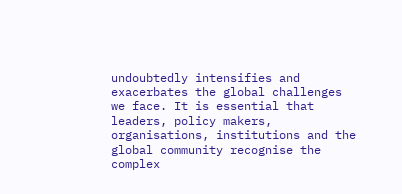undoubtedly intensifies and exacerbates the global challenges we face. It is essential that leaders, policy makers, organisations, institutions and the global community recognise the complex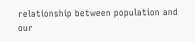relationship between population and our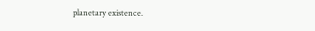planetary existence.